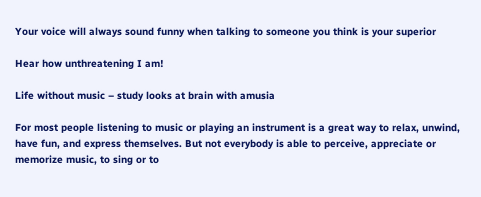Your voice will always sound funny when talking to someone you think is your superior

Hear how unthreatening I am!

Life without music – study looks at brain with amusia

For most people listening to music or playing an instrument is a great way to relax, unwind, have fun, and express themselves. But not everybody is able to perceive, appreciate or memorize music, to sing or to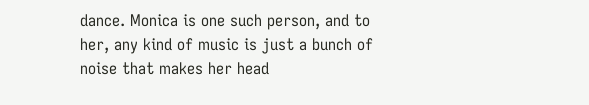dance. Monica is one such person, and to her, any kind of music is just a bunch of noise that makes her head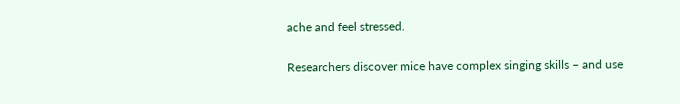ache and feel stressed.

Researchers discover mice have complex singing skills – and use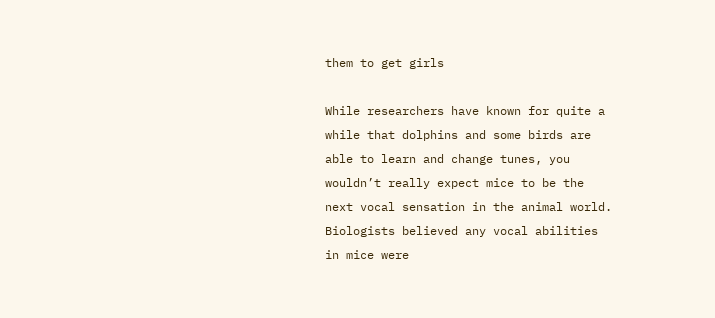them to get girls

While researchers have known for quite a while that dolphins and some birds are able to learn and change tunes, you wouldn’t really expect mice to be the next vocal sensation in the animal world. Biologists believed any vocal abilities in mice were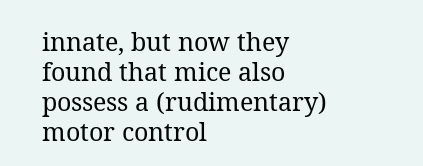innate, but now they found that mice also possess a (rudimentary) motor control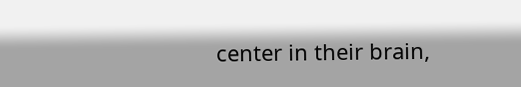center in their brain,